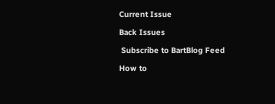Current Issue
Back Issues
 Subscribe to BartBlog Feed
How to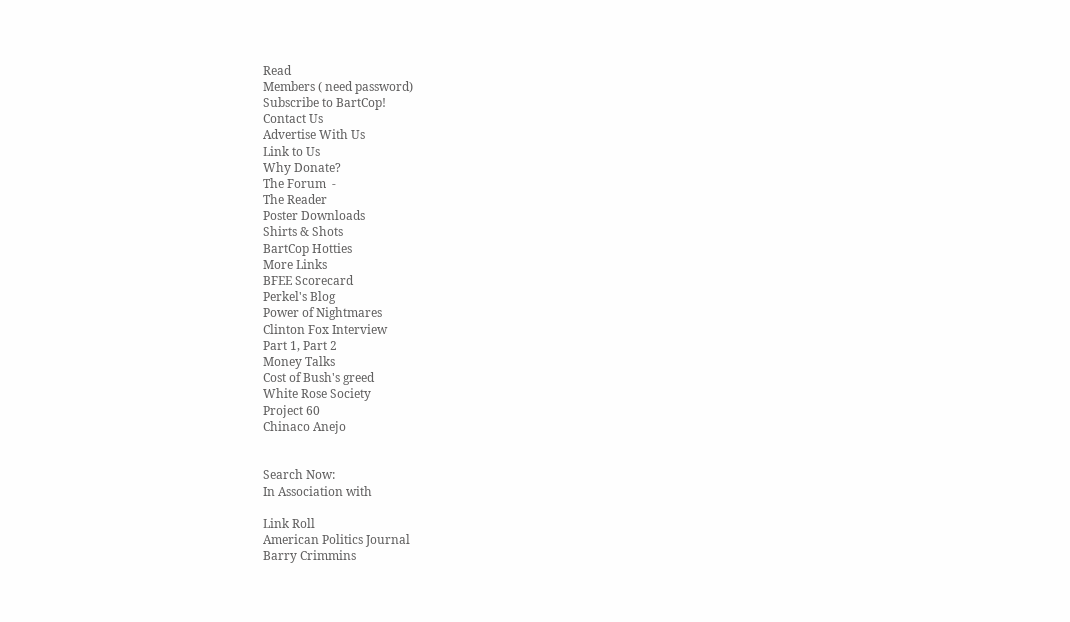Read
Members ( need password)
Subscribe to BartCop!
Contact Us
Advertise With Us
Link to Us
Why Donate?
The Forum  -
The Reader
Poster Downloads
Shirts & Shots
BartCop Hotties
More Links
BFEE Scorecard
Perkel's Blog
Power of Nightmares
Clinton Fox Interview
Part 1, Part 2
Money Talks
Cost of Bush's greed
White Rose Society
Project 60
Chinaco Anejo


Search Now:
In Association with

Link Roll
American Politics Journal
Barry Crimmins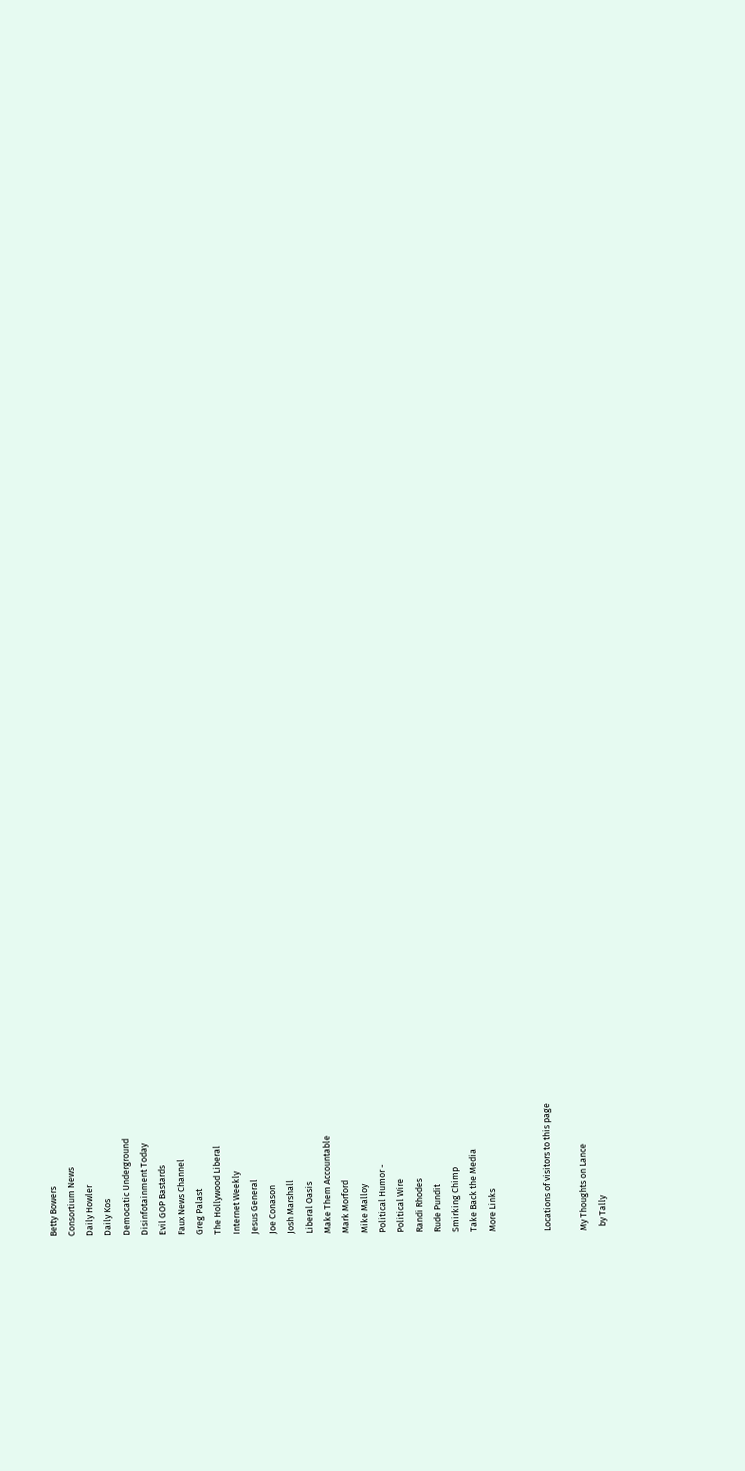Betty Bowers
Consortium News
Daily Howler
Daily Kos
Democatic Underground
Disinfotainment Today
Evil GOP Bastards
Faux News Channel
Greg Palast
The Hollywood Liberal
Internet Weekly
Jesus General
Joe Conason
Josh Marshall
Liberal Oasis
Make Them Accountable
Mark Morford
Mike Malloy
Political Humor -
Political Wire
Randi Rhodes
Rude Pundit
Smirking Chimp
Take Back the Media
More Links


Locations of visitors to this page

My Thoughts on Lance
  by Tally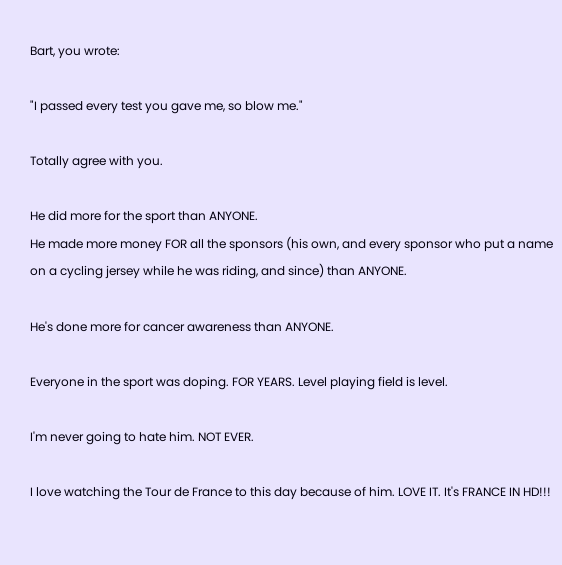Bart, you wrote:

"I passed every test you gave me, so blow me."

Totally agree with you.

He did more for the sport than ANYONE.
He made more money FOR all the sponsors (his own, and every sponsor who put a name
on a cycling jersey while he was riding, and since) than ANYONE.

He's done more for cancer awareness than ANYONE.

Everyone in the sport was doping. FOR YEARS. Level playing field is level.

I'm never going to hate him. NOT EVER.

I love watching the Tour de France to this day because of him. LOVE IT. It's FRANCE IN HD!!!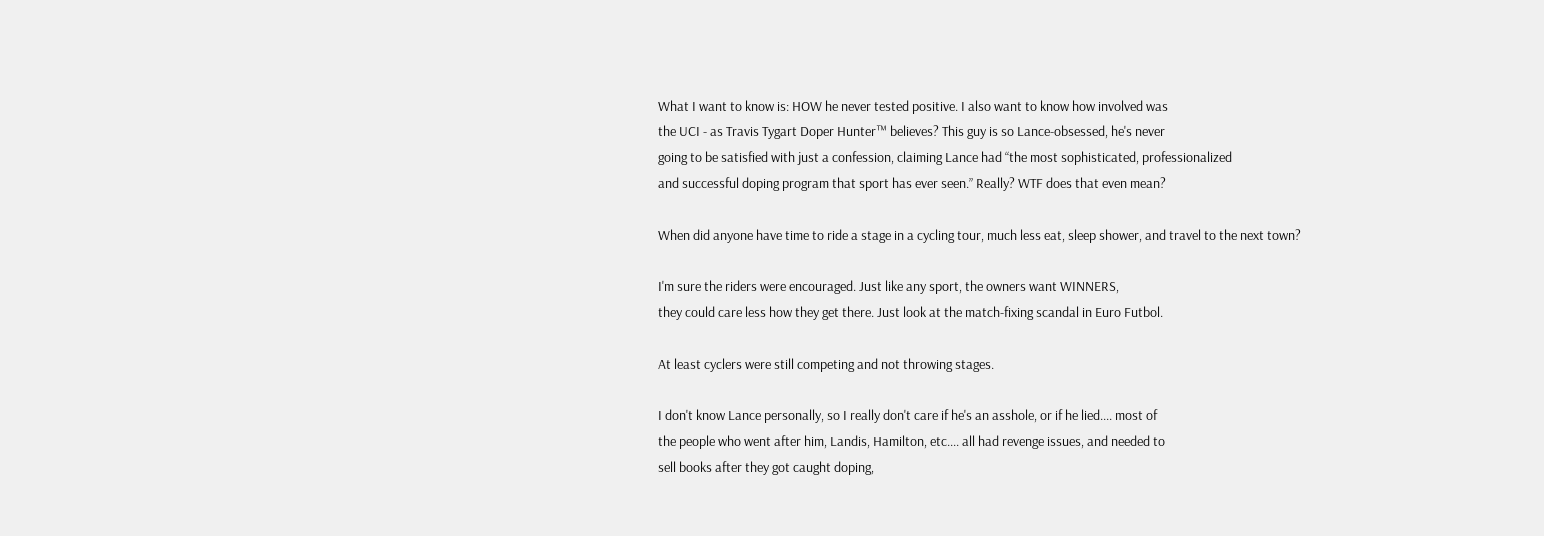What I want to know is: HOW he never tested positive. I also want to know how involved was
the UCI - as Travis Tygart Doper Hunter™ believes? This guy is so Lance-obsessed, he's never
going to be satisfied with just a confession, claiming Lance had “the most sophisticated, professionalized
and successful doping program that sport has ever seen.” Really? WTF does that even mean?

When did anyone have time to ride a stage in a cycling tour, much less eat, sleep shower, and travel to the next town?

I'm sure the riders were encouraged. Just like any sport, the owners want WINNERS,
they could care less how they get there. Just look at the match-fixing scandal in Euro Futbol.

At least cyclers were still competing and not throwing stages.

I don't know Lance personally, so I really don't care if he's an asshole, or if he lied.... most of
the people who went after him, Landis, Hamilton, etc.... all had revenge issues, and needed to
sell books after they got caught doping,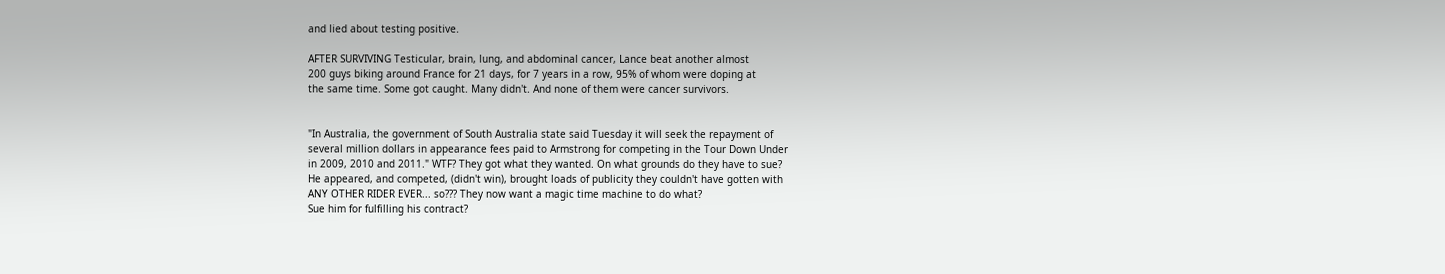and lied about testing positive.

AFTER SURVIVING Testicular, brain, lung, and abdominal cancer, Lance beat another almost
200 guys biking around France for 21 days, for 7 years in a row, 95% of whom were doping at
the same time. Some got caught. Many didn't. And none of them were cancer survivors.


"In Australia, the government of South Australia state said Tuesday it will seek the repayment of
several million dollars in appearance fees paid to Armstrong for competing in the Tour Down Under
in 2009, 2010 and 2011." WTF? They got what they wanted. On what grounds do they have to sue?
He appeared, and competed, (didn't win), brought loads of publicity they couldn't have gotten with
ANY OTHER RIDER EVER... so??? They now want a magic time machine to do what?
Sue him for fulfilling his contract?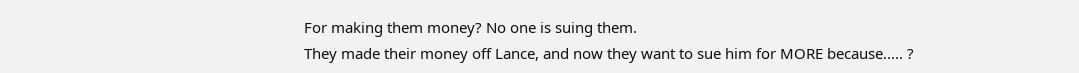For making them money? No one is suing them.
They made their money off Lance, and now they want to sue him for MORE because..... ?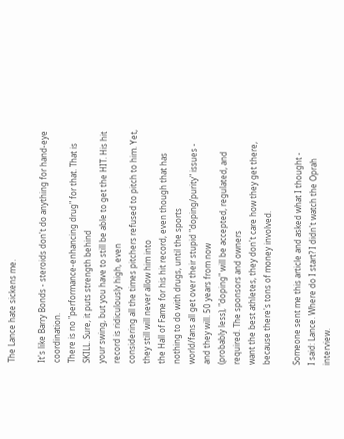The Lance hate sickens me.

It's like Barry Bonds - steroids don't do anything for hand-eye coordination.
There is no "performance-enhancing drug" for that. That is SKILL. Sure, it puts strength behind
your swing, but you have to still be able to get the HIT. His hit record is ridiculously high, even
considering all the times pitchers refused to pitch to him. Yet, they still will never allow him into
the Hall of Fame for his hit record, even though that has nothing to do with drugs, until the sports
world/fans all get over their stupid "doping/purity" issues - and they will. 50 years from now
(probably less), "doping" will be accepted, regulated, and required. The sponsors and owners
want the best athletes, they don't care how they get there, because there's tons of money involved.

Someone sent me this article and asked what I thought -
I said: Lance. Where do I start? I didn't watch the Oprah interview.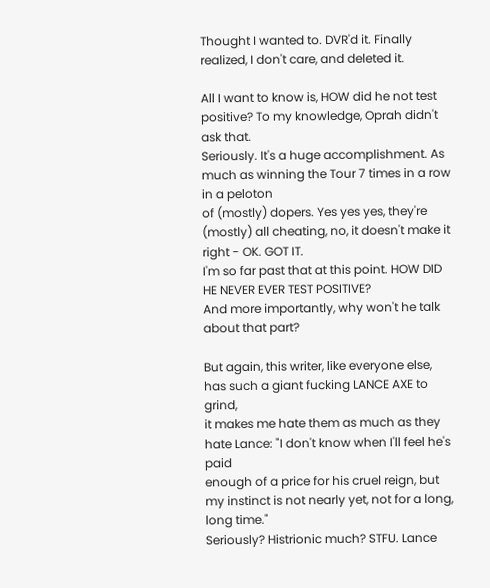Thought I wanted to. DVR'd it. Finally realized, I don't care, and deleted it.

All I want to know is, HOW did he not test positive? To my knowledge, Oprah didn't ask that.
Seriously. It's a huge accomplishment. As much as winning the Tour 7 times in a row in a peloton
of (mostly) dopers. Yes yes yes, they're (mostly) all cheating, no, it doesn't make it right - OK. GOT IT.
I'm so far past that at this point. HOW DID HE NEVER EVER TEST POSITIVE?
And more importantly, why won't he talk about that part?

But again, this writer, like everyone else, has such a giant fucking LANCE AXE to grind,
it makes me hate them as much as they hate Lance: "I don't know when I'll feel he's paid
enough of a price for his cruel reign, but my instinct is not nearly yet, not for a long, long time."
Seriously? Histrionic much? STFU. Lance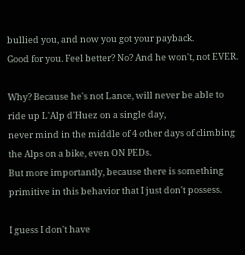bullied you, and now you got your payback.
Good for you. Feel better? No? And he won't, not EVER.

Why? Because he's not Lance, will never be able to ride up L'Alp d'Huez on a single day,
never mind in the middle of 4 other days of climbing the Alps on a bike, even ON PEDs.
But more importantly, because there is something primitive in this behavior that I just don't possess.

I guess I don't have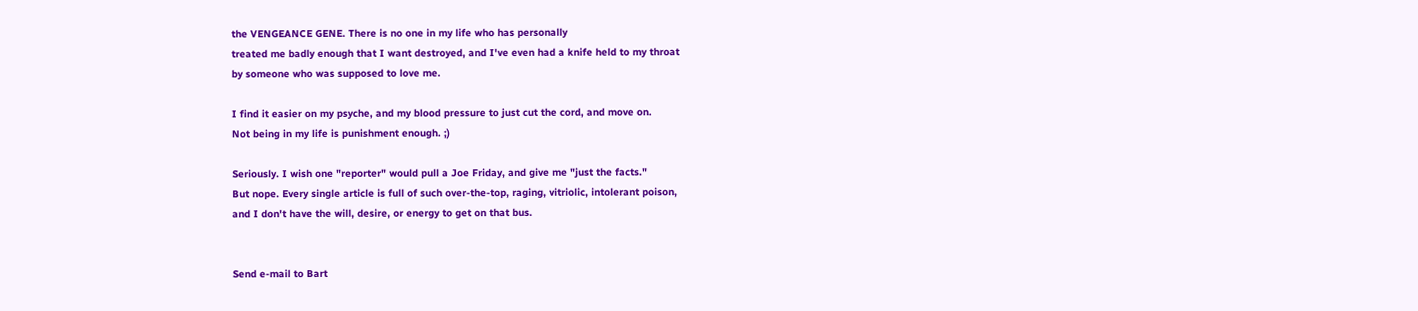the VENGEANCE GENE. There is no one in my life who has personally
treated me badly enough that I want destroyed, and I've even had a knife held to my throat
by someone who was supposed to love me.

I find it easier on my psyche, and my blood pressure to just cut the cord, and move on.
Not being in my life is punishment enough. ;)

Seriously. I wish one "reporter" would pull a Joe Friday, and give me "just the facts."
But nope. Every single article is full of such over-the-top, raging, vitriolic, intolerant poison,
and I don't have the will, desire, or energy to get on that bus.


Send e-mail to Bart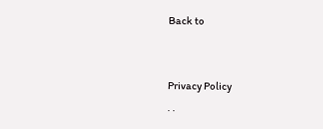Back to


Privacy Policy
. .